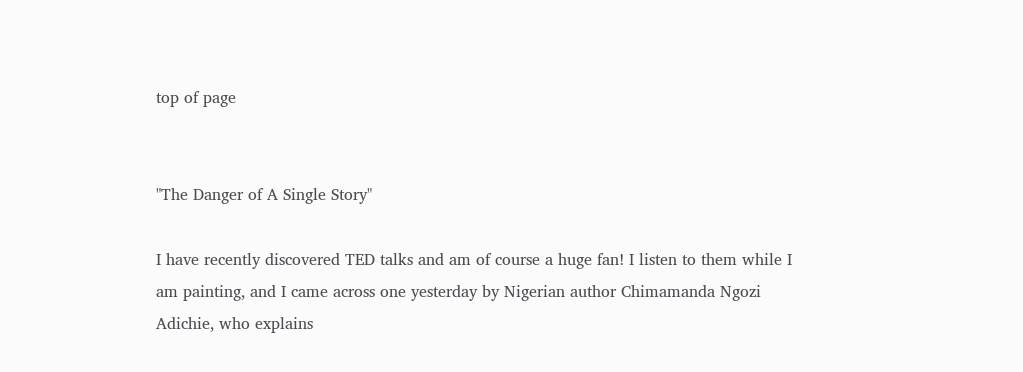top of page


"The Danger of A Single Story"

I have recently discovered TED talks and am of course a huge fan! I listen to them while I am painting, and I came across one yesterday by Nigerian author Chimamanda Ngozi Adichie, who explains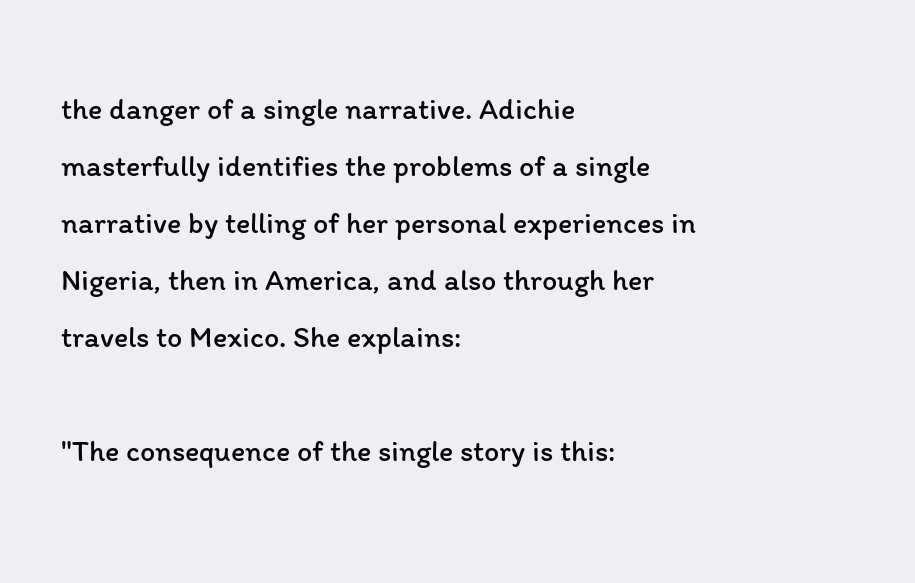the danger of a single narrative. Adichie masterfully identifies the problems of a single narrative by telling of her personal experiences in Nigeria, then in America, and also through her travels to Mexico. She explains:

"The consequence of the single story is this: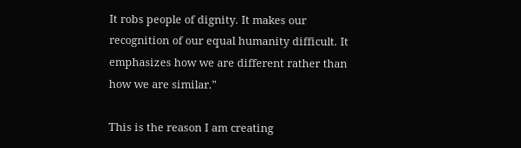It robs people of dignity. It makes our recognition of our equal humanity difficult. It emphasizes how we are different rather than how we are similar."

This is the reason I am creating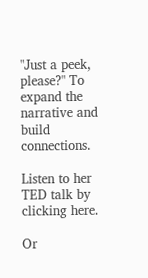"Just a peek, please?" To expand the narrative and build connections.

Listen to her TED talk by clicking here.

Or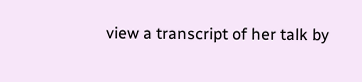view a transcript of her talk by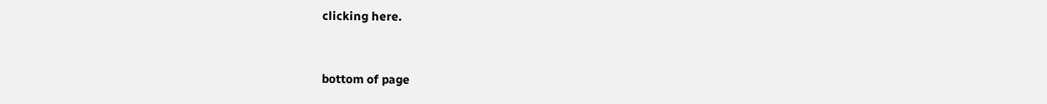clicking here.


bottom of page